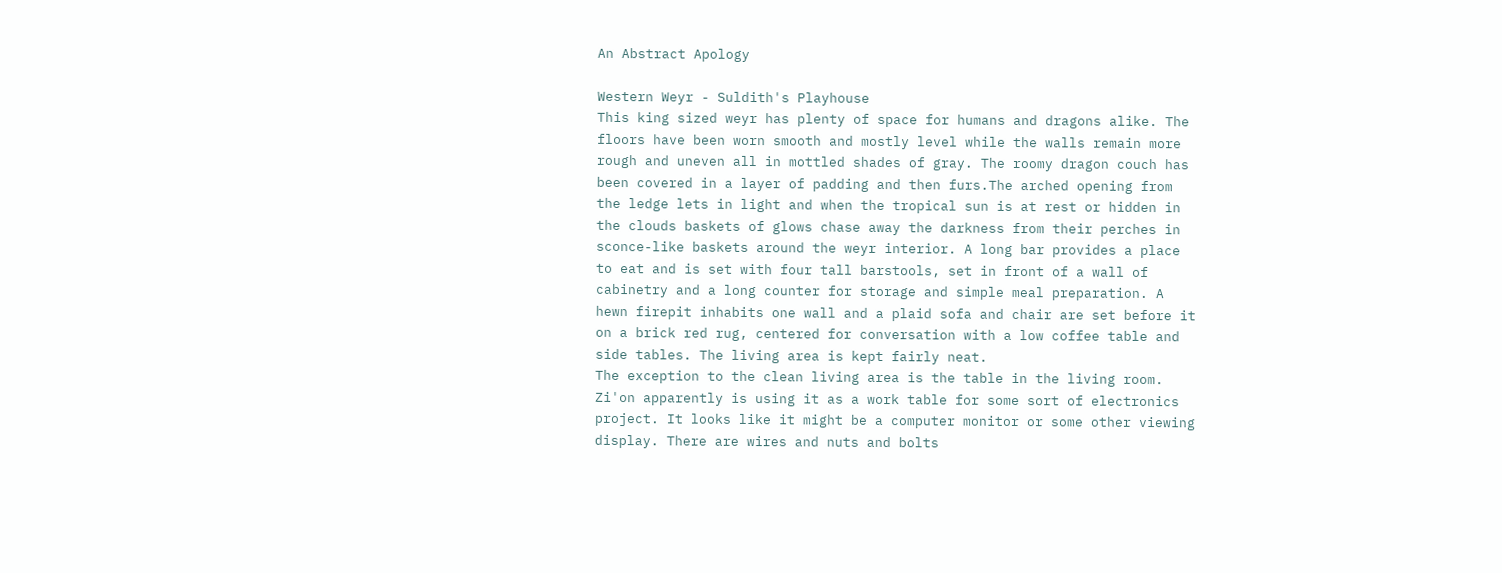An Abstract Apology

Western Weyr - Suldith's Playhouse
This king sized weyr has plenty of space for humans and dragons alike. The floors have been worn smooth and mostly level while the walls remain more rough and uneven all in mottled shades of gray. The roomy dragon couch has been covered in a layer of padding and then furs.The arched opening from the ledge lets in light and when the tropical sun is at rest or hidden in the clouds baskets of glows chase away the darkness from their perches in sconce-like baskets around the weyr interior. A long bar provides a place to eat and is set with four tall barstools, set in front of a wall of cabinetry and a long counter for storage and simple meal preparation. A hewn firepit inhabits one wall and a plaid sofa and chair are set before it on a brick red rug, centered for conversation with a low coffee table and side tables. The living area is kept fairly neat.
The exception to the clean living area is the table in the living room. Zi'on apparently is using it as a work table for some sort of electronics project. It looks like it might be a computer monitor or some other viewing display. There are wires and nuts and bolts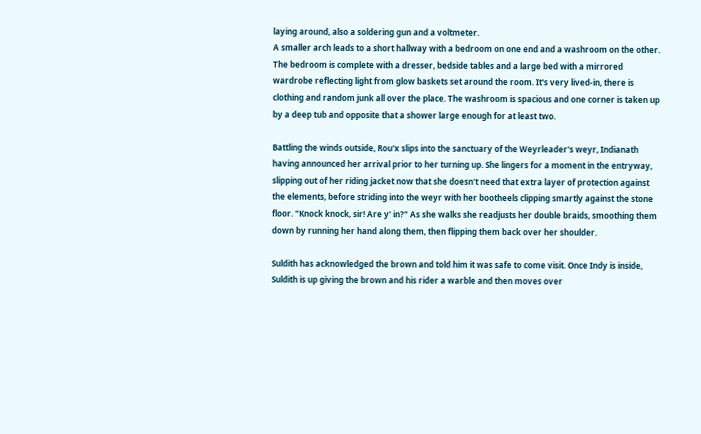laying around, also a soldering gun and a voltmeter.
A smaller arch leads to a short hallway with a bedroom on one end and a washroom on the other. The bedroom is complete with a dresser, bedside tables and a large bed with a mirrored wardrobe reflecting light from glow baskets set around the room. It's very lived-in, there is clothing and random junk all over the place. The washroom is spacious and one corner is taken up by a deep tub and opposite that a shower large enough for at least two.

Battling the winds outside, Rou'x slips into the sanctuary of the Weyrleader's weyr, Indianath having announced her arrival prior to her turning up. She lingers for a moment in the entryway, slipping out of her riding jacket now that she doesn't need that extra layer of protection against the elements, before striding into the weyr with her bootheels clipping smartly against the stone floor. "Knock knock, sir! Are y' in?" As she walks she readjusts her double braids, smoothing them down by running her hand along them, then flipping them back over her shoulder.

Suldith has acknowledged the brown and told him it was safe to come visit. Once Indy is inside, Suldith is up giving the brown and his rider a warble and then moves over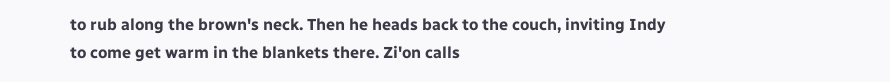to rub along the brown's neck. Then he heads back to the couch, inviting Indy to come get warm in the blankets there. Zi'on calls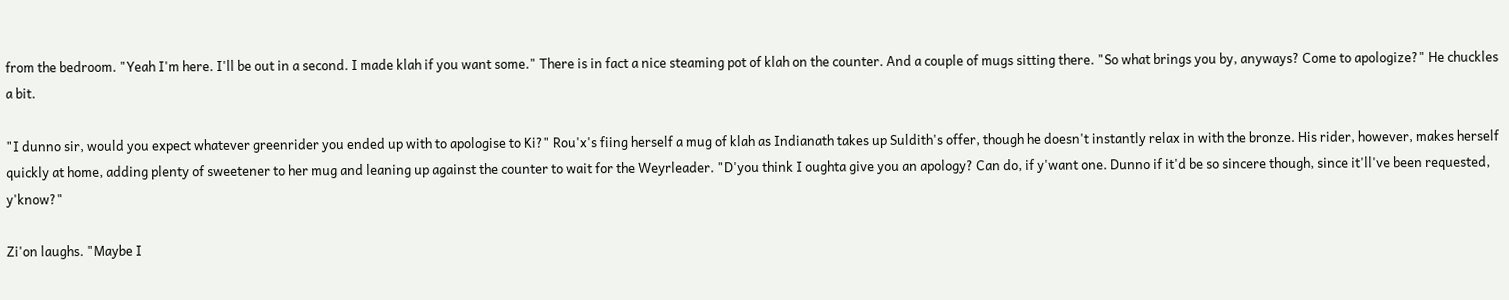from the bedroom. "Yeah I'm here. I'll be out in a second. I made klah if you want some." There is in fact a nice steaming pot of klah on the counter. And a couple of mugs sitting there. "So what brings you by, anyways? Come to apologize?" He chuckles a bit.

"I dunno sir, would you expect whatever greenrider you ended up with to apologise to Ki?" Rou'x's fiing herself a mug of klah as Indianath takes up Suldith's offer, though he doesn't instantly relax in with the bronze. His rider, however, makes herself quickly at home, adding plenty of sweetener to her mug and leaning up against the counter to wait for the Weyrleader. "D'you think I oughta give you an apology? Can do, if y'want one. Dunno if it'd be so sincere though, since it'll've been requested, y'know?"

Zi'on laughs. "Maybe I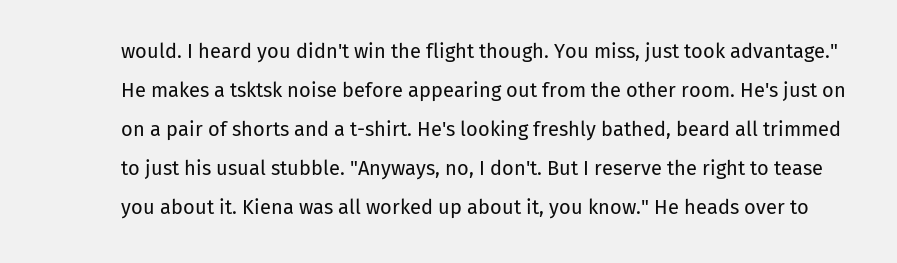would. I heard you didn't win the flight though. You miss, just took advantage." He makes a tsktsk noise before appearing out from the other room. He's just on on a pair of shorts and a t-shirt. He's looking freshly bathed, beard all trimmed to just his usual stubble. "Anyways, no, I don't. But I reserve the right to tease you about it. Kiena was all worked up about it, you know." He heads over to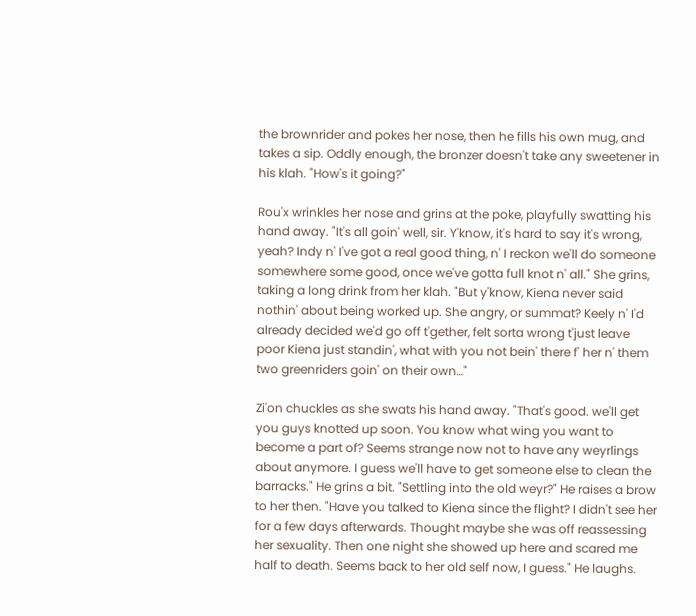the brownrider and pokes her nose, then he fills his own mug, and takes a sip. Oddly enough, the bronzer doesn't take any sweetener in his klah. "How's it going?"

Rou'x wrinkles her nose and grins at the poke, playfully swatting his hand away. "It's all goin' well, sir. Y'know, it's hard to say it's wrong, yeah? Indy n' I've got a real good thing, n' I reckon we'll do someone somewhere some good, once we've gotta full knot n' all." She grins, taking a long drink from her klah. "But y'know, Kiena never said nothin' about being worked up. She angry, or summat? Keely n' I'd already decided we'd go off t'gether, felt sorta wrong t'just leave poor Kiena just standin', what with you not bein' there f' her n' them two greenriders goin' on their own…"

Zi'on chuckles as she swats his hand away. "That's good. we'll get you guys knotted up soon. You know what wing you want to become a part of? Seems strange now not to have any weyrlings about anymore. I guess we'll have to get someone else to clean the barracks." He grins a bit. "Settling into the old weyr?" He raises a brow to her then. "Have you talked to Kiena since the flight? I didn't see her for a few days afterwards. Thought maybe she was off reassessing her sexuality. Then one night she showed up here and scared me half to death. Seems back to her old self now, I guess." He laughs.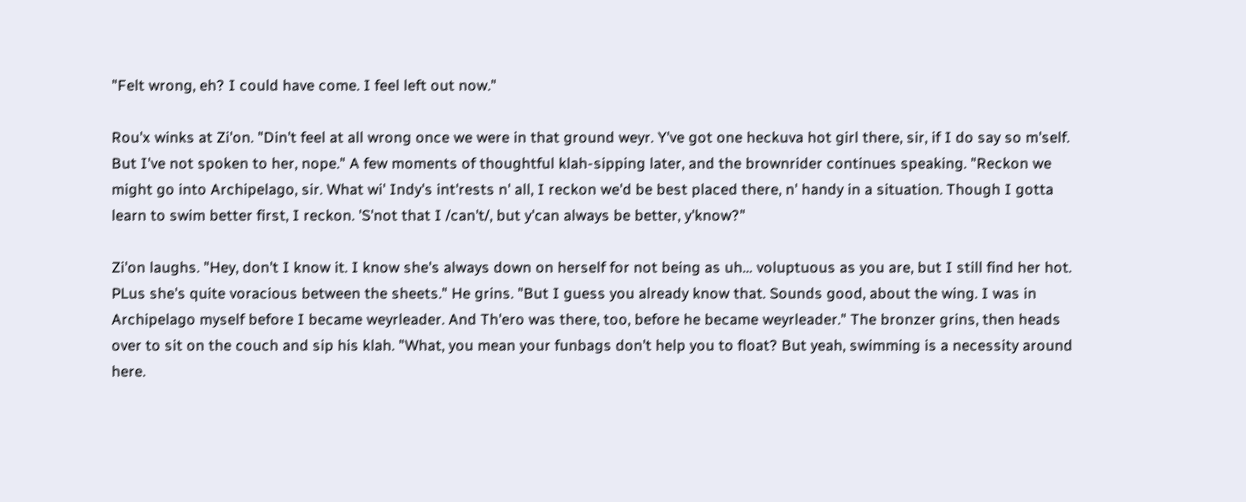"Felt wrong, eh? I could have come. I feel left out now."

Rou'x winks at Zi'on. "Din't feel at all wrong once we were in that ground weyr. Y've got one heckuva hot girl there, sir, if I do say so m'self. But I've not spoken to her, nope." A few moments of thoughtful klah-sipping later, and the brownrider continues speaking. "Reckon we might go into Archipelago, sir. What wi' Indy's int'rests n' all, I reckon we'd be best placed there, n' handy in a situation. Though I gotta learn to swim better first, I reckon. 'S'not that I /can't/, but y'can always be better, y'know?"

Zi'on laughs. "Hey, don't I know it. I know she's always down on herself for not being as uh… voluptuous as you are, but I still find her hot. PLus she's quite voracious between the sheets." He grins. "But I guess you already know that. Sounds good, about the wing. I was in Archipelago myself before I became weyrleader. And Th'ero was there, too, before he became weyrleader." The bronzer grins, then heads over to sit on the couch and sip his klah. "What, you mean your funbags don't help you to float? But yeah, swimming is a necessity around here.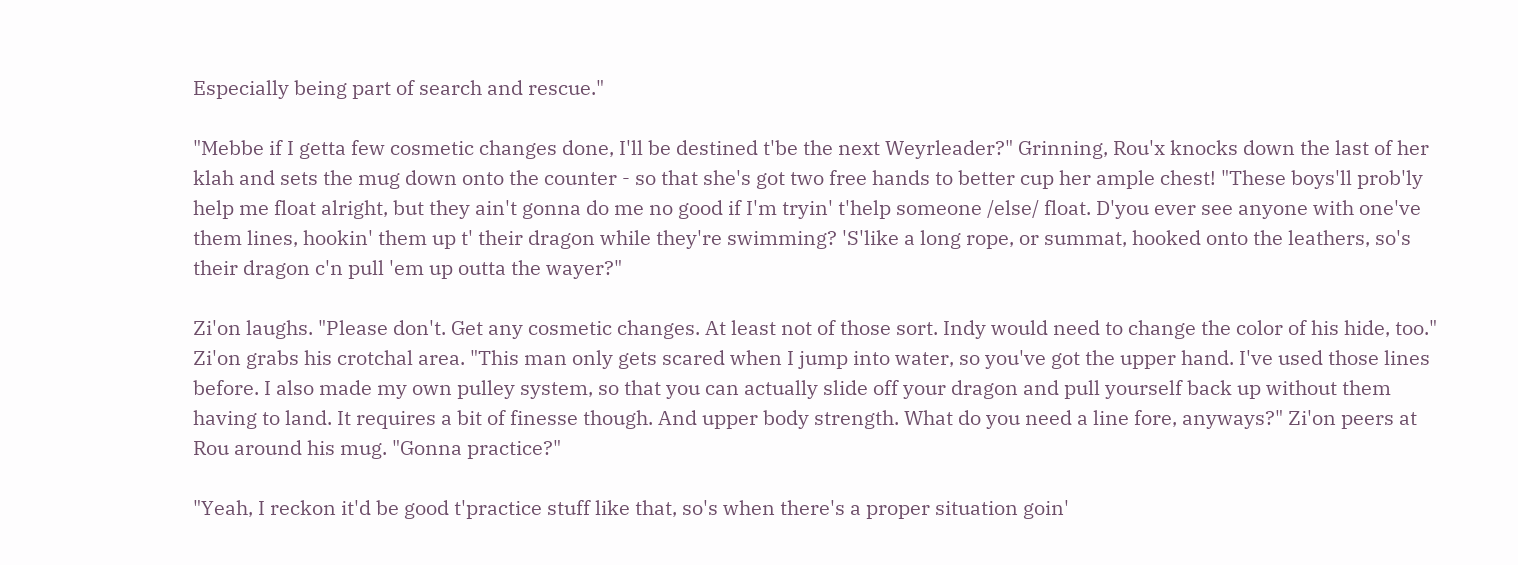Especially being part of search and rescue."

"Mebbe if I getta few cosmetic changes done, I'll be destined t'be the next Weyrleader?" Grinning, Rou'x knocks down the last of her klah and sets the mug down onto the counter - so that she's got two free hands to better cup her ample chest! "These boys'll prob'ly help me float alright, but they ain't gonna do me no good if I'm tryin' t'help someone /else/ float. D'you ever see anyone with one've them lines, hookin' them up t' their dragon while they're swimming? 'S'like a long rope, or summat, hooked onto the leathers, so's their dragon c'n pull 'em up outta the wayer?"

Zi'on laughs. "Please don't. Get any cosmetic changes. At least not of those sort. Indy would need to change the color of his hide, too." Zi'on grabs his crotchal area. "This man only gets scared when I jump into water, so you've got the upper hand. I've used those lines before. I also made my own pulley system, so that you can actually slide off your dragon and pull yourself back up without them having to land. It requires a bit of finesse though. And upper body strength. What do you need a line fore, anyways?" Zi'on peers at Rou around his mug. "Gonna practice?"

"Yeah, I reckon it'd be good t'practice stuff like that, so's when there's a proper situation goin'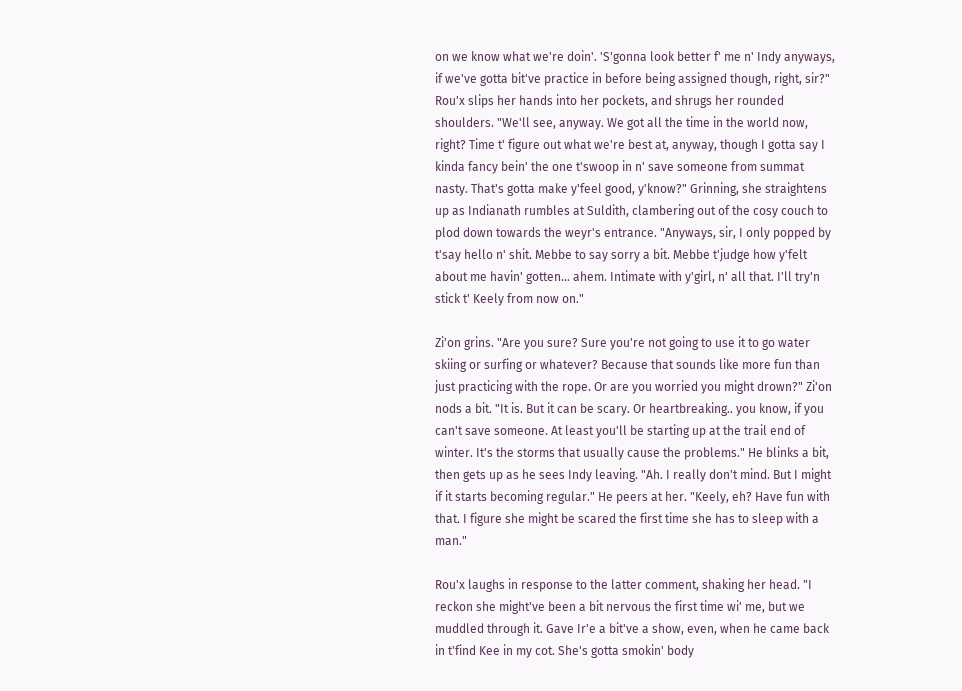on we know what we're doin'. 'S'gonna look better f' me n' Indy anyways, if we've gotta bit've practice in before being assigned though, right, sir?" Rou'x slips her hands into her pockets, and shrugs her rounded shoulders. "We'll see, anyway. We got all the time in the world now, right? Time t' figure out what we're best at, anyway, though I gotta say I kinda fancy bein' the one t'swoop in n' save someone from summat nasty. That's gotta make y'feel good, y'know?" Grinning, she straightens up as Indianath rumbles at Suldith, clambering out of the cosy couch to plod down towards the weyr's entrance. "Anyways, sir, I only popped by t'say hello n' shit. Mebbe to say sorry a bit. Mebbe t'judge how y'felt about me havin' gotten… ahem. Intimate with y'girl, n' all that. I'll try'n stick t' Keely from now on."

Zi'on grins. "Are you sure? Sure you're not going to use it to go water skiing or surfing or whatever? Because that sounds like more fun than just practicing with the rope. Or are you worried you might drown?" Zi'on nods a bit. "It is. But it can be scary. Or heartbreaking.. you know, if you can't save someone. At least you'll be starting up at the trail end of winter. It's the storms that usually cause the problems." He blinks a bit, then gets up as he sees Indy leaving. "Ah. I really don't mind. But I might if it starts becoming regular." He peers at her. "Keely, eh? Have fun with that. I figure she might be scared the first time she has to sleep with a man."

Rou'x laughs in response to the latter comment, shaking her head. "I reckon she might've been a bit nervous the first time wi' me, but we muddled through it. Gave Ir'e a bit've a show, even, when he came back in t'find Kee in my cot. She's gotta smokin' body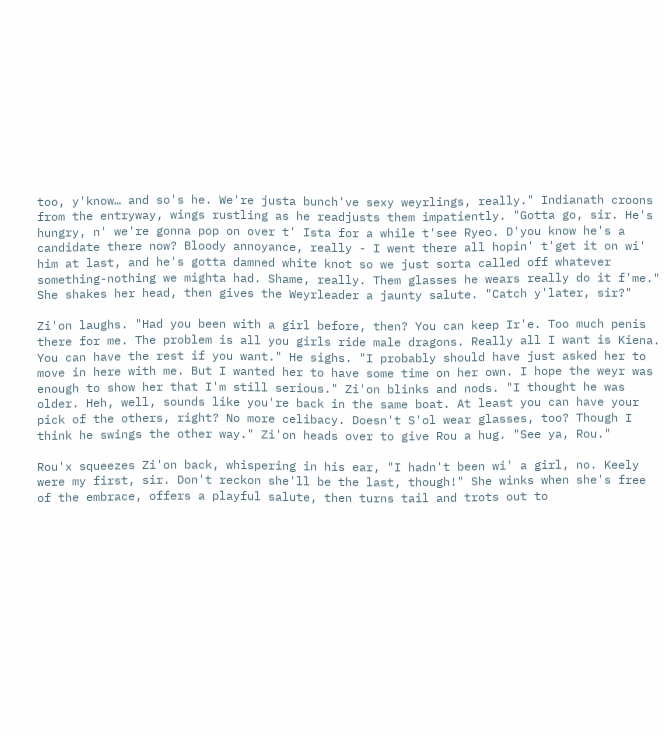too, y'know… and so's he. We're justa bunch've sexy weyrlings, really." Indianath croons from the entryway, wings rustling as he readjusts them impatiently. "Gotta go, sir. He's hungry, n' we're gonna pop on over t' Ista for a while t'see Ryeo. D'you know he's a candidate there now? Bloody annoyance, really - I went there all hopin' t'get it on wi' him at last, and he's gotta damned white knot so we just sorta called off whatever something-nothing we mighta had. Shame, really. Them glasses he wears really do it f'me." She shakes her head, then gives the Weyrleader a jaunty salute. "Catch y'later, sir?"

Zi'on laughs. "Had you been with a girl before, then? You can keep Ir'e. Too much penis there for me. The problem is all you girls ride male dragons. Really all I want is Kiena. You can have the rest if you want." He sighs. "I probably should have just asked her to move in here with me. But I wanted her to have some time on her own. I hope the weyr was enough to show her that I'm still serious." Zi'on blinks and nods. "I thought he was older. Heh, well, sounds like you're back in the same boat. At least you can have your pick of the others, right? No more celibacy. Doesn't S'ol wear glasses, too? Though I think he swings the other way." Zi'on heads over to give Rou a hug. "See ya, Rou."

Rou'x squeezes Zi'on back, whispering in his ear, "I hadn't been wi' a girl, no. Keely were my first, sir. Don't reckon she'll be the last, though!" She winks when she's free of the embrace, offers a playful salute, then turns tail and trots out to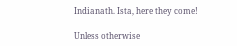Indianath. Ista, here they come!

Unless otherwise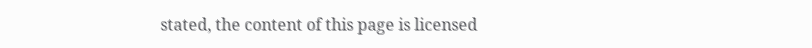stated, the content of this page is licensed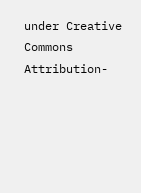under Creative Commons Attribution-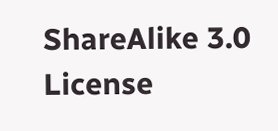ShareAlike 3.0 License